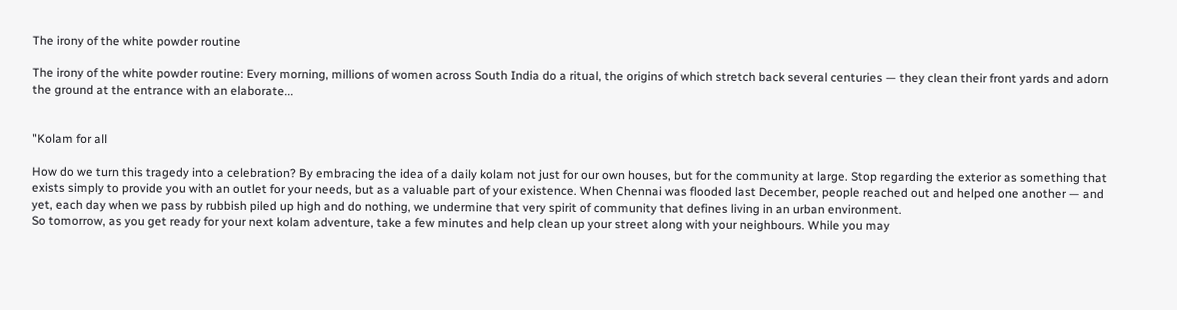The irony of the white powder routine

The irony of the white powder routine: Every morning, millions of women across South India do a ritual, the origins of which stretch back several centuries — they clean their front yards and adorn the ground at the entrance with an elaborate...


"Kolam for all

How do we turn this tragedy into a celebration? By embracing the idea of a daily kolam not just for our own houses, but for the community at large. Stop regarding the exterior as something that exists simply to provide you with an outlet for your needs, but as a valuable part of your existence. When Chennai was flooded last December, people reached out and helped one another — and yet, each day when we pass by rubbish piled up high and do nothing, we undermine that very spirit of community that defines living in an urban environment.
So tomorrow, as you get ready for your next kolam adventure, take a few minutes and help clean up your street along with your neighbours. While you may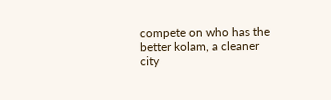compete on who has the better kolam, a cleaner city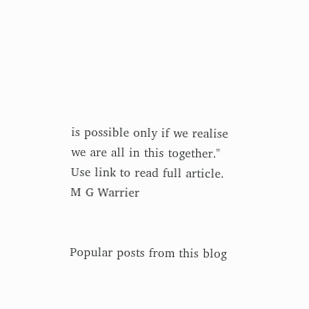is possible only if we realise we are all in this together."
Use link to read full article.
M G Warrier


Popular posts from this blog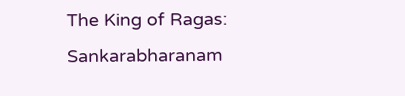The King of Ragas: Sankarabharanam